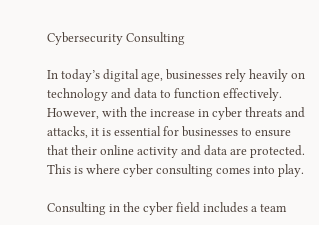Cybersecurity Consulting

In today’s digital age, businesses rely heavily on technology and data to function effectively. However, with the increase in cyber threats and attacks, it is essential for businesses to ensure that their online activity and data are protected. This is where cyber consulting comes into play.

Consulting in the cyber field includes a team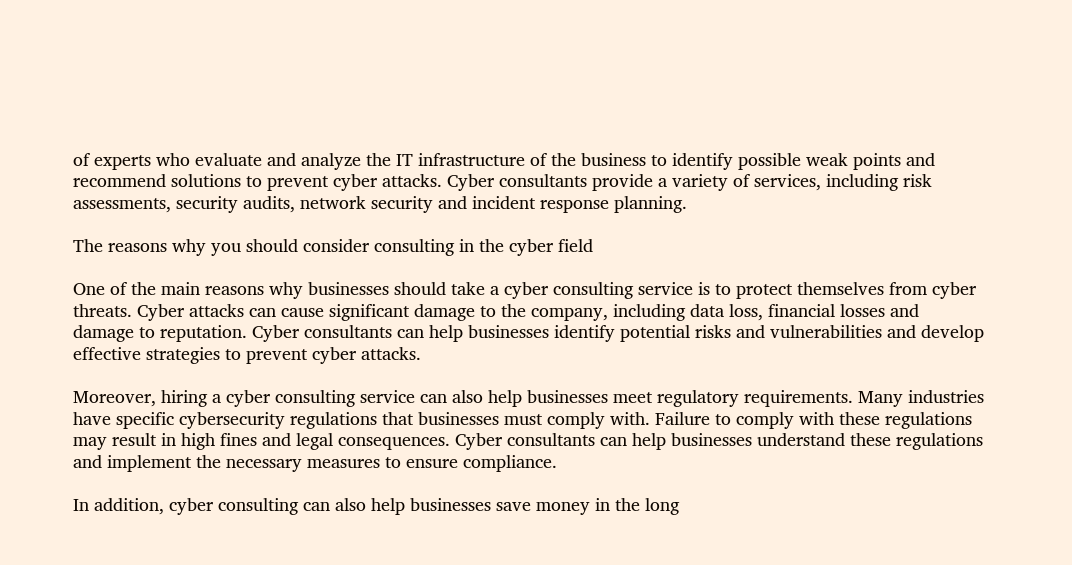of experts who evaluate and analyze the IT infrastructure of the business to identify possible weak points and recommend solutions to prevent cyber attacks. Cyber consultants provide a variety of services, including risk assessments, security audits, network security and incident response planning.

The reasons why you should consider consulting in the cyber field

One of the main reasons why businesses should take a cyber consulting service is to protect themselves from cyber threats. Cyber attacks can cause significant damage to the company, including data loss, financial losses and damage to reputation. Cyber consultants can help businesses identify potential risks and vulnerabilities and develop effective strategies to prevent cyber attacks.

Moreover, hiring a cyber consulting service can also help businesses meet regulatory requirements. Many industries have specific cybersecurity regulations that businesses must comply with. Failure to comply with these regulations may result in high fines and legal consequences. Cyber consultants can help businesses understand these regulations and implement the necessary measures to ensure compliance.

In addition, cyber consulting can also help businesses save money in the long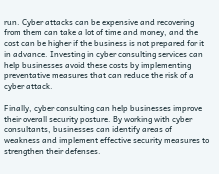run. Cyber attacks can be expensive and recovering from them can take a lot of time and money, and the cost can be higher if the business is not prepared for it in advance. Investing in cyber consulting services can help businesses avoid these costs by implementing preventative measures that can reduce the risk of a cyber attack.

Finally, cyber consulting can help businesses improve their overall security posture. By working with cyber consultants, businesses can identify areas of weakness and implement effective security measures to strengthen their defenses.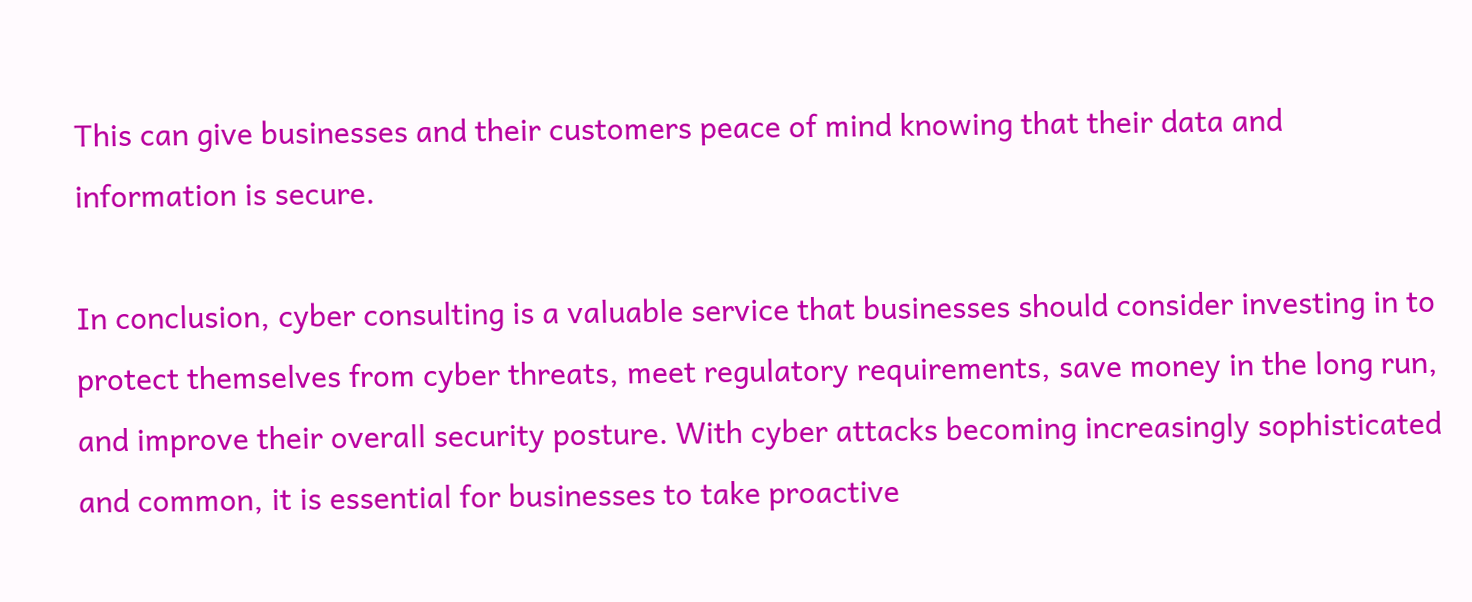This can give businesses and their customers peace of mind knowing that their data and information is secure.

In conclusion, cyber consulting is a valuable service that businesses should consider investing in to protect themselves from cyber threats, meet regulatory requirements, save money in the long run, and improve their overall security posture. With cyber attacks becoming increasingly sophisticated and common, it is essential for businesses to take proactive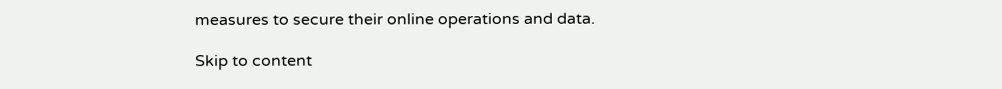measures to secure their online operations and data.

Skip to content